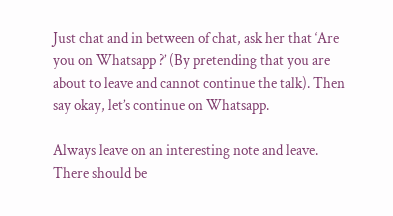Just chat and in between of chat, ask her that ‘Are you on Whatsapp ?’ (By pretending that you are about to leave and cannot continue the talk). Then say okay, let’s continue on Whatsapp.

Always leave on an interesting note and leave. There should be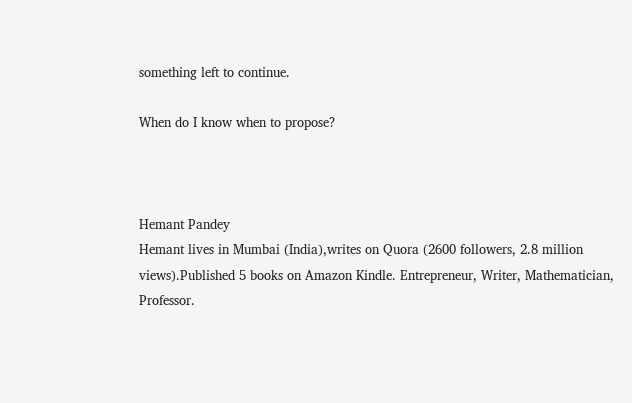something left to continue.

When do I know when to propose?



Hemant Pandey
Hemant lives in Mumbai (India),writes on Quora (2600 followers, 2.8 million views).Published 5 books on Amazon Kindle. Entrepreneur, Writer, Mathematician, Professor.